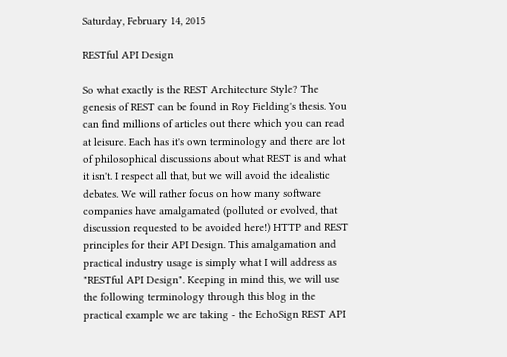Saturday, February 14, 2015

RESTful API Design

So what exactly is the REST Architecture Style? The genesis of REST can be found in Roy Fielding's thesis. You can find millions of articles out there which you can read at leisure. Each has it's own terminology and there are lot of philosophical discussions about what REST is and what it isn't. I respect all that, but we will avoid the idealistic debates. We will rather focus on how many software companies have amalgamated (polluted or evolved, that discussion requested to be avoided here!) HTTP and REST principles for their API Design. This amalgamation and practical industry usage is simply what I will address as "RESTful API Design". Keeping in mind this, we will use the following terminology through this blog in the practical example we are taking - the EchoSign REST API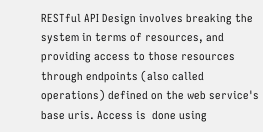RESTful API Design involves breaking the system in terms of resources, and providing access to those resources through endpoints (also called operations) defined on the web service's base uris. Access is  done using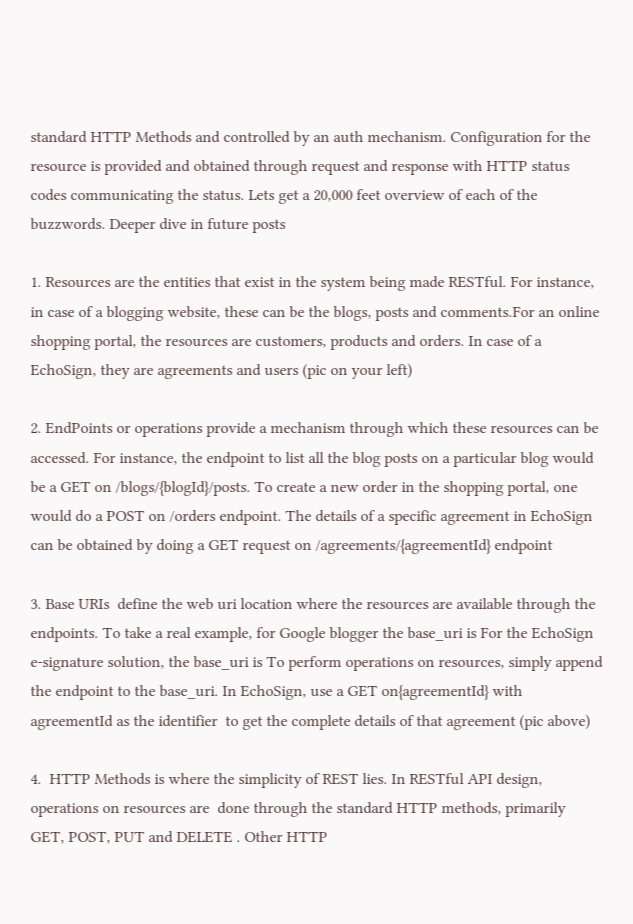standard HTTP Methods and controlled by an auth mechanism. Configuration for the resource is provided and obtained through request and response with HTTP status codes communicating the status. Lets get a 20,000 feet overview of each of the buzzwords. Deeper dive in future posts

1. Resources are the entities that exist in the system being made RESTful. For instance, in case of a blogging website, these can be the blogs, posts and comments.For an online shopping portal, the resources are customers, products and orders. In case of a EchoSign, they are agreements and users (pic on your left)

2. EndPoints or operations provide a mechanism through which these resources can be accessed. For instance, the endpoint to list all the blog posts on a particular blog would be a GET on /blogs/{blogId}/posts. To create a new order in the shopping portal, one would do a POST on /orders endpoint. The details of a specific agreement in EchoSign can be obtained by doing a GET request on /agreements/{agreementId} endpoint

3. Base URIs  define the web uri location where the resources are available through the endpoints. To take a real example, for Google blogger the base_uri is For the EchoSign e-signature solution, the base_uri is To perform operations on resources, simply append the endpoint to the base_uri. In EchoSign, use a GET on{agreementId} with agreementId as the identifier  to get the complete details of that agreement (pic above)

4.  HTTP Methods is where the simplicity of REST lies. In RESTful API design, operations on resources are  done through the standard HTTP methods, primarily GET, POST, PUT and DELETE . Other HTTP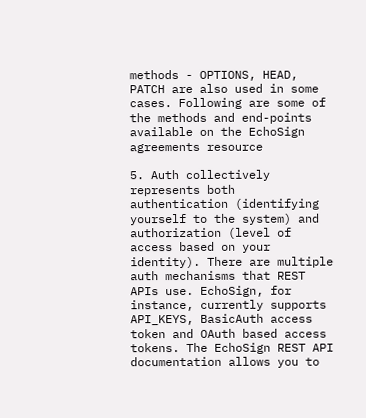methods - OPTIONS, HEAD, PATCH are also used in some cases. Following are some of the methods and end-points available on the EchoSign agreements resource

5. Auth collectively represents both authentication (identifying yourself to the system) and authorization (level of access based on your identity). There are multiple auth mechanisms that REST APIs use. EchoSign, for instance, currently supports API_KEYS, BasicAuth access token and OAuth based access tokens. The EchoSign REST API documentation allows you to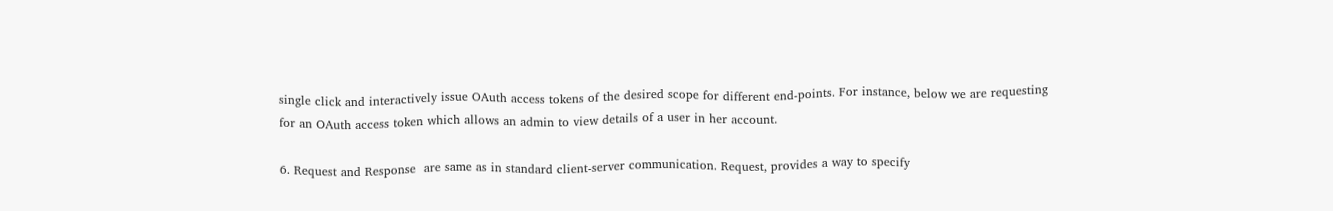single click and interactively issue OAuth access tokens of the desired scope for different end-points. For instance, below we are requesting for an OAuth access token which allows an admin to view details of a user in her account.

6. Request and Response  are same as in standard client-server communication. Request, provides a way to specify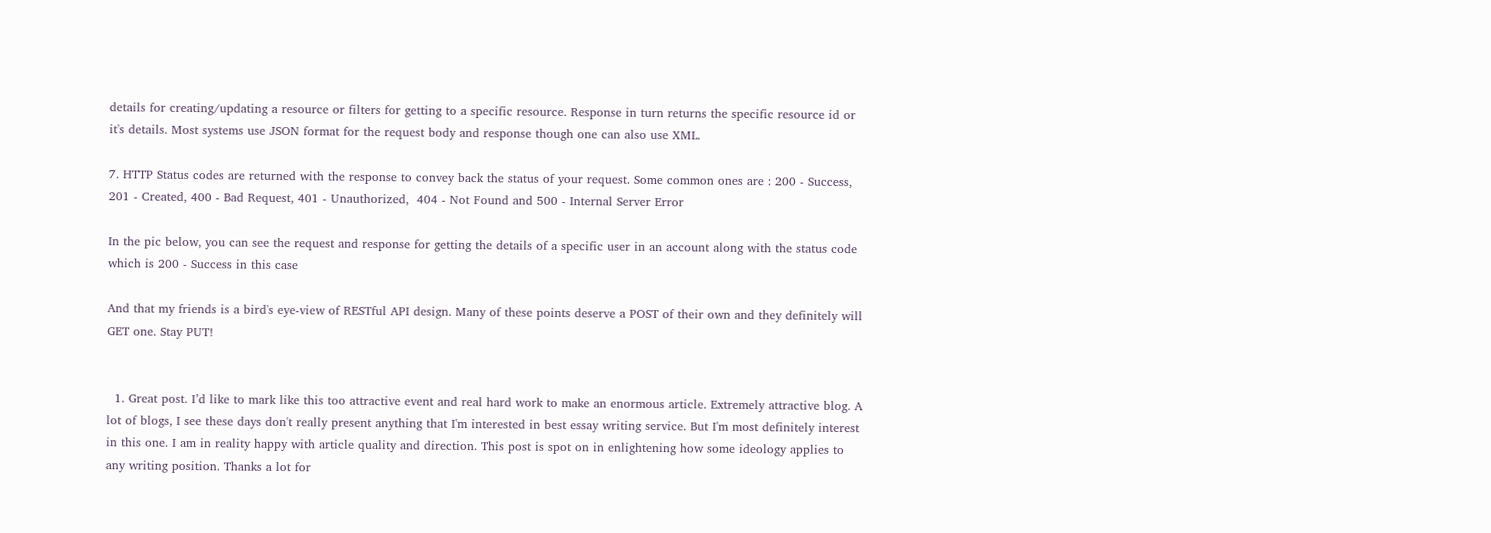details for creating/updating a resource or filters for getting to a specific resource. Response in turn returns the specific resource id or it's details. Most systems use JSON format for the request body and response though one can also use XML.

7. HTTP Status codes are returned with the response to convey back the status of your request. Some common ones are : 200 - Success, 201 - Created, 400 - Bad Request, 401 - Unauthorized,  404 - Not Found and 500 - Internal Server Error

In the pic below, you can see the request and response for getting the details of a specific user in an account along with the status code which is 200 - Success in this case

And that my friends is a bird's eye-view of RESTful API design. Many of these points deserve a POST of their own and they definitely will GET one. Stay PUT!


  1. Great post. I’d like to mark like this too attractive event and real hard work to make an enormous article. Extremely attractive blog. A lot of blogs, I see these days don't really present anything that I'm interested in best essay writing service. But I'm most definitely interest in this one. I am in reality happy with article quality and direction. This post is spot on in enlightening how some ideology applies to any writing position. Thanks a lot for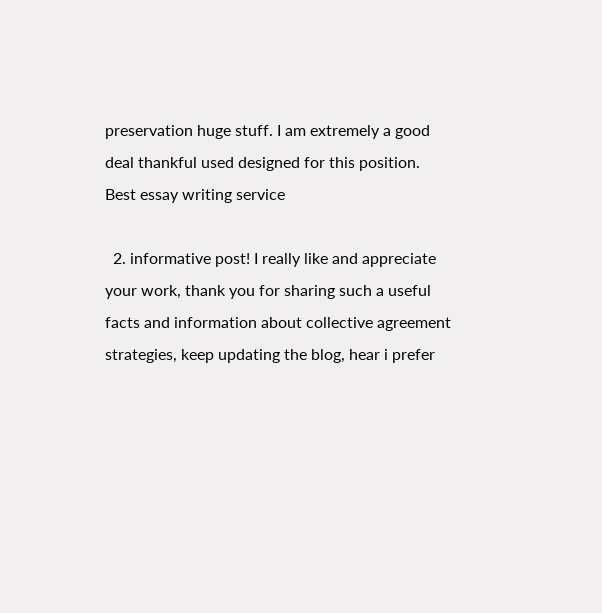preservation huge stuff. I am extremely a good deal thankful used designed for this position. Best essay writing service

  2. informative post! I really like and appreciate your work, thank you for sharing such a useful facts and information about collective agreement strategies, keep updating the blog, hear i prefer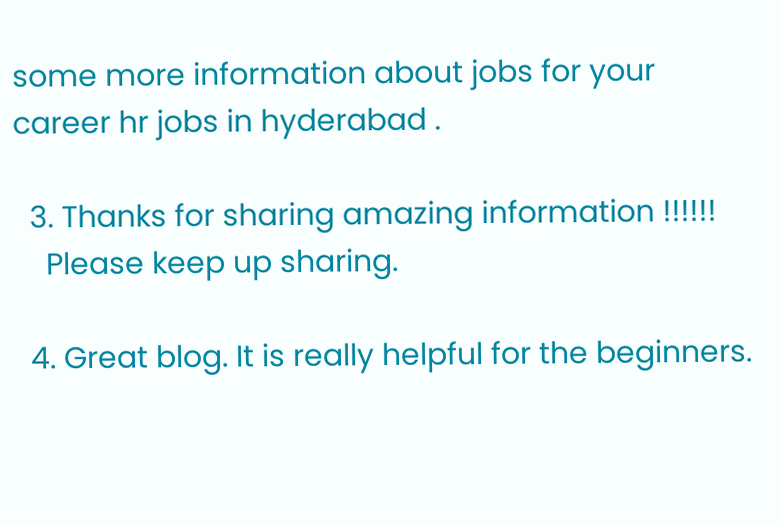some more information about jobs for your career hr jobs in hyderabad .

  3. Thanks for sharing amazing information !!!!!!
    Please keep up sharing.

  4. Great blog. It is really helpful for the beginners.